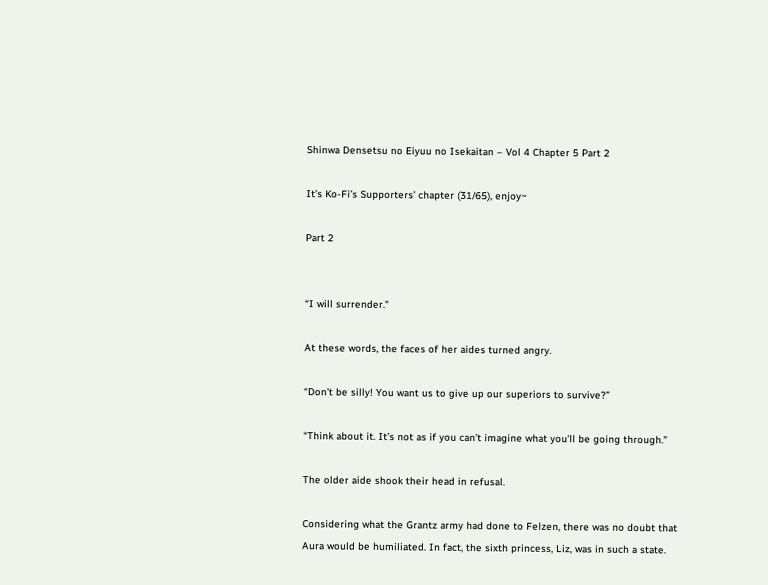Shinwa Densetsu no Eiyuu no Isekaitan – Vol 4 Chapter 5 Part 2

It’s Ko-Fi’s Supporters’ chapter (31/65), enjoy~

Part 2


“I will surrender.”

At these words, the faces of her aides turned angry.

“Don’t be silly! You want us to give up our superiors to survive?”

“Think about it. It’s not as if you can’t imagine what you’ll be going through.”

The older aide shook their head in refusal.

Considering what the Grantz army had done to Felzen, there was no doubt that Aura would be humiliated. In fact, the sixth princess, Liz, was in such a state.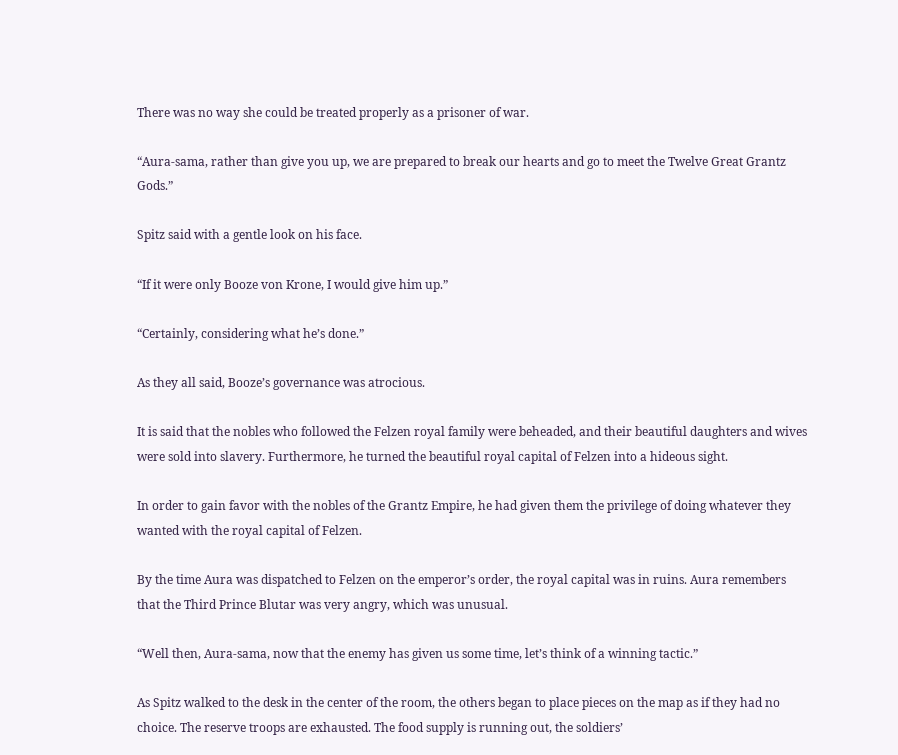There was no way she could be treated properly as a prisoner of war.

“Aura-sama, rather than give you up, we are prepared to break our hearts and go to meet the Twelve Great Grantz Gods.”

Spitz said with a gentle look on his face.

“If it were only Booze von Krone, I would give him up.”

“Certainly, considering what he’s done.”

As they all said, Booze’s governance was atrocious.

It is said that the nobles who followed the Felzen royal family were beheaded, and their beautiful daughters and wives were sold into slavery. Furthermore, he turned the beautiful royal capital of Felzen into a hideous sight.

In order to gain favor with the nobles of the Grantz Empire, he had given them the privilege of doing whatever they wanted with the royal capital of Felzen.

By the time Aura was dispatched to Felzen on the emperor’s order, the royal capital was in ruins. Aura remembers that the Third Prince Blutar was very angry, which was unusual.

“Well then, Aura-sama, now that the enemy has given us some time, let’s think of a winning tactic.”

As Spitz walked to the desk in the center of the room, the others began to place pieces on the map as if they had no choice. The reserve troops are exhausted. The food supply is running out, the soldiers’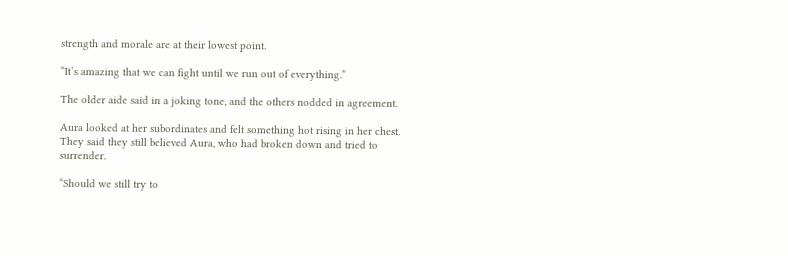strength and morale are at their lowest point.

“It’s amazing that we can fight until we run out of everything.”

The older aide said in a joking tone, and the others nodded in agreement.

Aura looked at her subordinates and felt something hot rising in her chest. They said they still believed Aura, who had broken down and tried to surrender.

“Should we still try to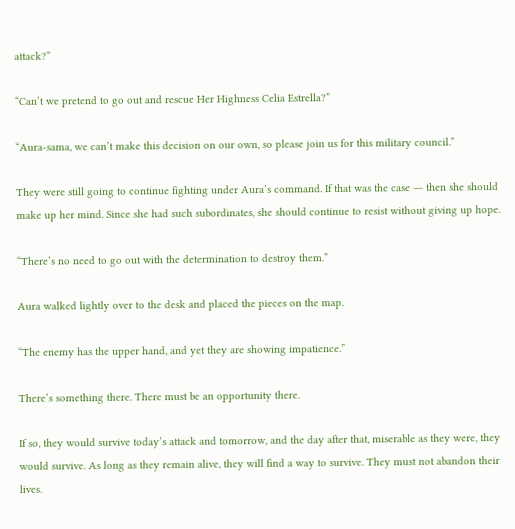attack?”

“Can’t we pretend to go out and rescue Her Highness Celia Estrella?”

“Aura-sama, we can’t make this decision on our own, so please join us for this military council.”

They were still going to continue fighting under Aura’s command. If that was the case ― then she should make up her mind. Since she had such subordinates, she should continue to resist without giving up hope.

“There’s no need to go out with the determination to destroy them.”

Aura walked lightly over to the desk and placed the pieces on the map.

“The enemy has the upper hand, and yet they are showing impatience.”

There’s something there. There must be an opportunity there.

If so, they would survive today’s attack and tomorrow, and the day after that, miserable as they were, they would survive. As long as they remain alive, they will find a way to survive. They must not abandon their lives.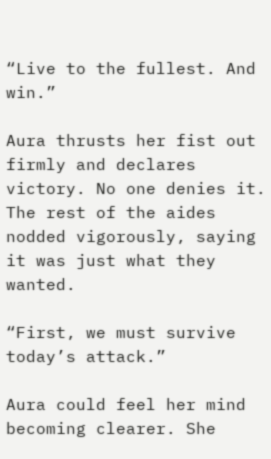“Live to the fullest. And win.”

Aura thrusts her fist out firmly and declares victory. No one denies it. The rest of the aides nodded vigorously, saying it was just what they wanted.

“First, we must survive today’s attack.”

Aura could feel her mind becoming clearer. She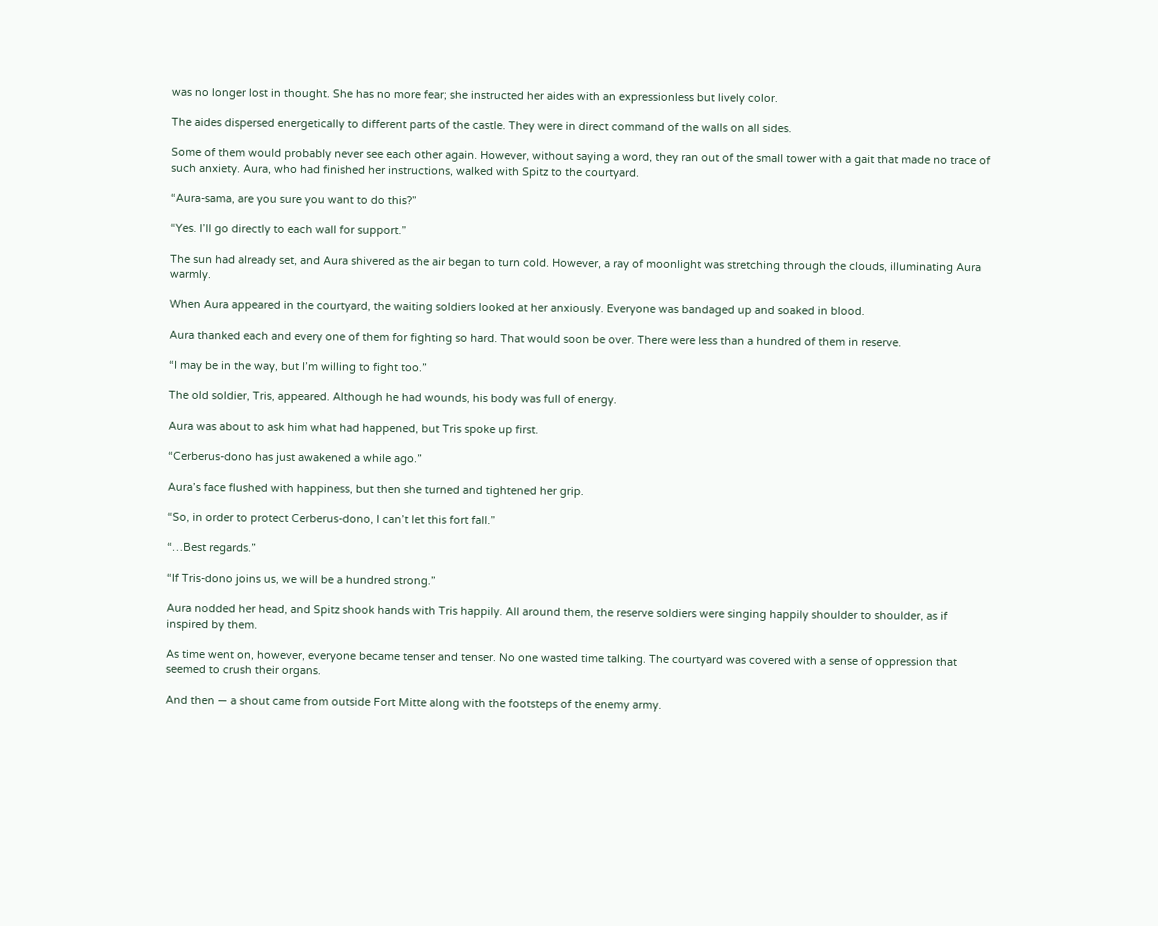was no longer lost in thought. She has no more fear; she instructed her aides with an expressionless but lively color.

The aides dispersed energetically to different parts of the castle. They were in direct command of the walls on all sides.

Some of them would probably never see each other again. However, without saying a word, they ran out of the small tower with a gait that made no trace of such anxiety. Aura, who had finished her instructions, walked with Spitz to the courtyard.

“Aura-sama, are you sure you want to do this?”

“Yes. I’ll go directly to each wall for support.”

The sun had already set, and Aura shivered as the air began to turn cold. However, a ray of moonlight was stretching through the clouds, illuminating Aura warmly.

When Aura appeared in the courtyard, the waiting soldiers looked at her anxiously. Everyone was bandaged up and soaked in blood.

Aura thanked each and every one of them for fighting so hard. That would soon be over. There were less than a hundred of them in reserve.

“I may be in the way, but I’m willing to fight too.”

The old soldier, Tris, appeared. Although he had wounds, his body was full of energy.

Aura was about to ask him what had happened, but Tris spoke up first.

“Cerberus-dono has just awakened a while ago.”

Aura’s face flushed with happiness, but then she turned and tightened her grip.

“So, in order to protect Cerberus-dono, I can’t let this fort fall.”

“…Best regards.”

“If Tris-dono joins us, we will be a hundred strong.”

Aura nodded her head, and Spitz shook hands with Tris happily. All around them, the reserve soldiers were singing happily shoulder to shoulder, as if inspired by them.

As time went on, however, everyone became tenser and tenser. No one wasted time talking. The courtyard was covered with a sense of oppression that seemed to crush their organs.

And then ― a shout came from outside Fort Mitte along with the footsteps of the enemy army.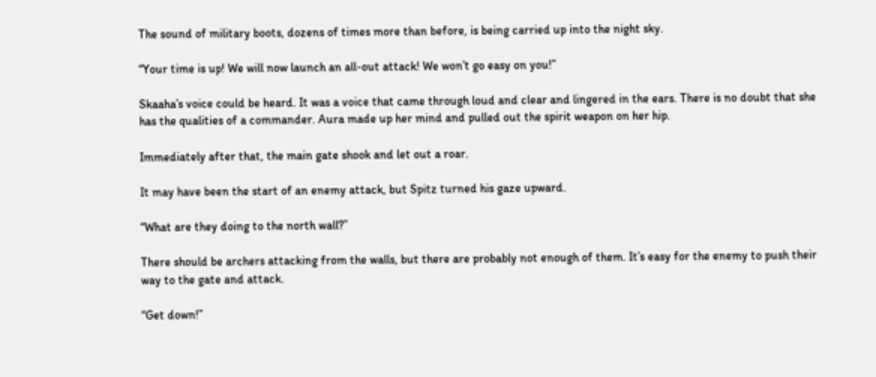The sound of military boots, dozens of times more than before, is being carried up into the night sky.

“Your time is up! We will now launch an all-out attack! We won’t go easy on you!”

Skaaha’s voice could be heard. It was a voice that came through loud and clear and lingered in the ears. There is no doubt that she has the qualities of a commander. Aura made up her mind and pulled out the spirit weapon on her hip.

Immediately after that, the main gate shook and let out a roar.

It may have been the start of an enemy attack, but Spitz turned his gaze upward.

“What are they doing to the north wall?”

There should be archers attacking from the walls, but there are probably not enough of them. It’s easy for the enemy to push their way to the gate and attack.

“Get down!”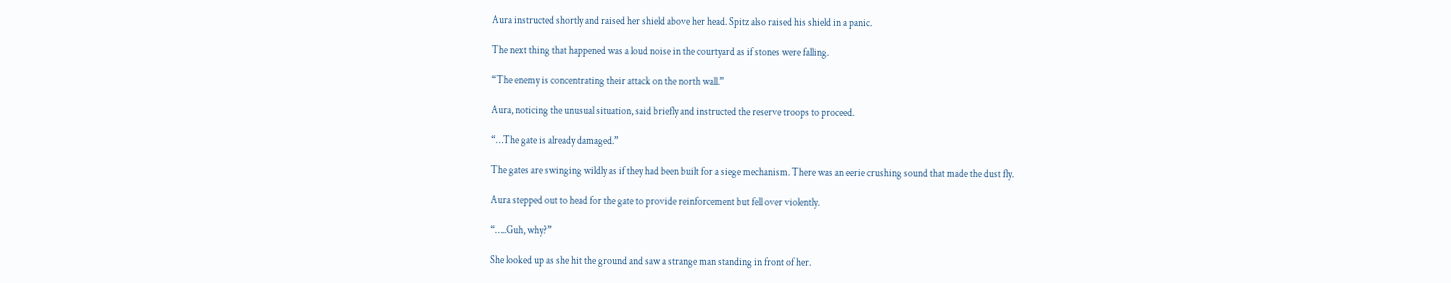Aura instructed shortly and raised her shield above her head. Spitz also raised his shield in a panic.

The next thing that happened was a loud noise in the courtyard as if stones were falling.

“The enemy is concentrating their attack on the north wall.”

Aura, noticing the unusual situation, said briefly and instructed the reserve troops to proceed.

“…The gate is already damaged.”

The gates are swinging wildly as if they had been built for a siege mechanism. There was an eerie crushing sound that made the dust fly.

Aura stepped out to head for the gate to provide reinforcement but fell over violently.

“…..Guh, why?”

She looked up as she hit the ground and saw a strange man standing in front of her.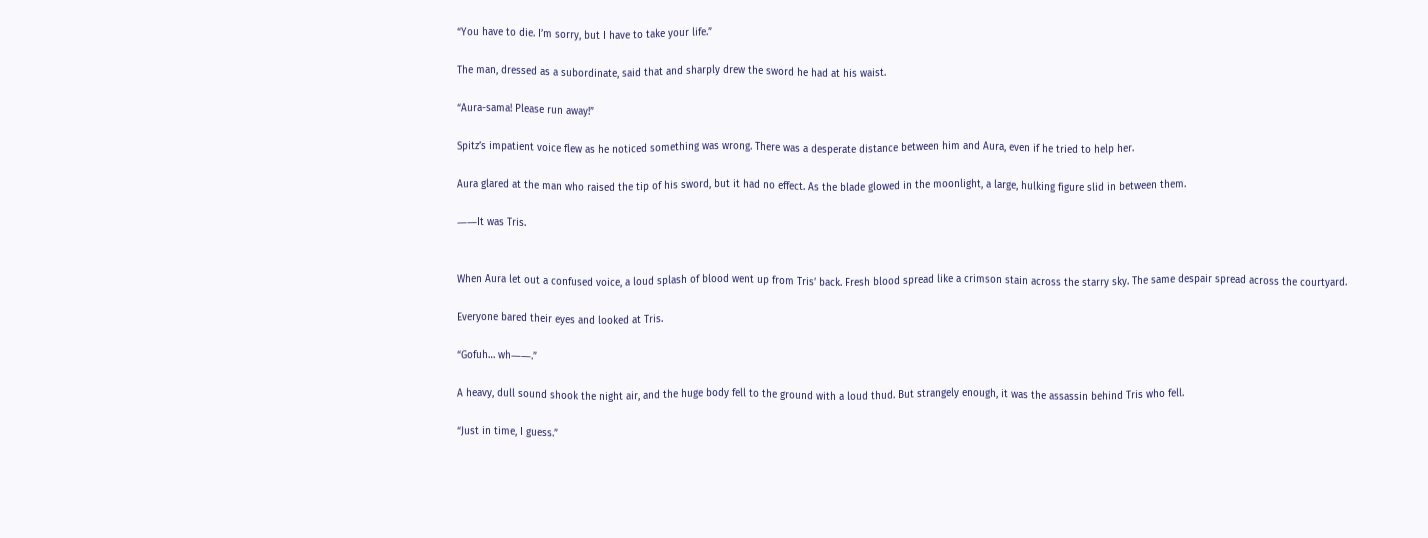“You have to die. I’m sorry, but I have to take your life.”

The man, dressed as a subordinate, said that and sharply drew the sword he had at his waist.

“Aura-sama! Please run away!”

Spitz’s impatient voice flew as he noticed something was wrong. There was a desperate distance between him and Aura, even if he tried to help her.

Aura glared at the man who raised the tip of his sword, but it had no effect. As the blade glowed in the moonlight, a large, hulking figure slid in between them.

――It was Tris.


When Aura let out a confused voice, a loud splash of blood went up from Tris’ back. Fresh blood spread like a crimson stain across the starry sky. The same despair spread across the courtyard.

Everyone bared their eyes and looked at Tris.

“Gofuh… wh――.”

A heavy, dull sound shook the night air, and the huge body fell to the ground with a loud thud. But strangely enough, it was the assassin behind Tris who fell.

“Just in time, I guess.”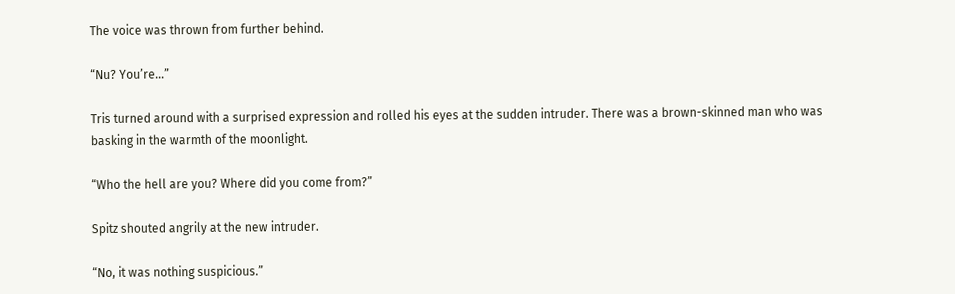The voice was thrown from further behind.

“Nu? You’re…”

Tris turned around with a surprised expression and rolled his eyes at the sudden intruder. There was a brown-skinned man who was basking in the warmth of the moonlight.

“Who the hell are you? Where did you come from?”

Spitz shouted angrily at the new intruder.

“No, it was nothing suspicious.”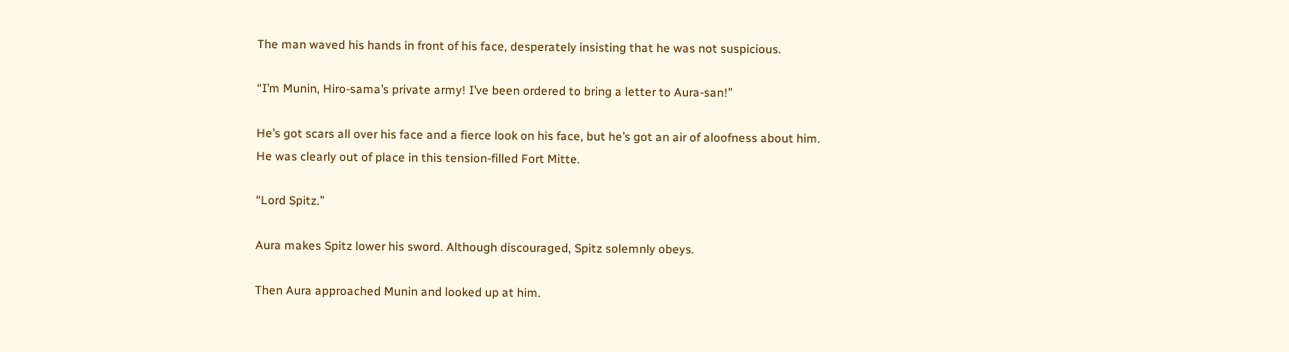The man waved his hands in front of his face, desperately insisting that he was not suspicious.

“I’m Munin, Hiro-sama’s private army! I’ve been ordered to bring a letter to Aura-san!”

He’s got scars all over his face and a fierce look on his face, but he’s got an air of aloofness about him. He was clearly out of place in this tension-filled Fort Mitte.

“Lord Spitz.”

Aura makes Spitz lower his sword. Although discouraged, Spitz solemnly obeys.

Then Aura approached Munin and looked up at him.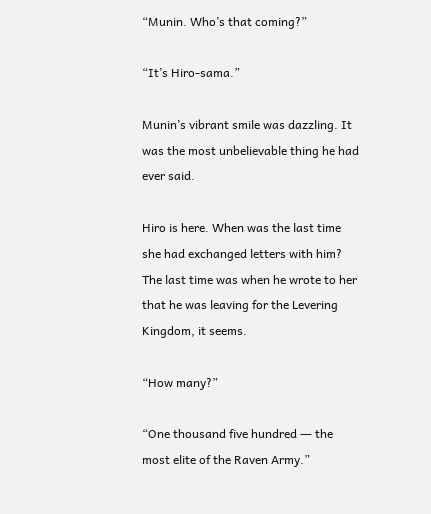“Munin. Who’s that coming?”

“It’s Hiro-sama.”

Munin’s vibrant smile was dazzling. It was the most unbelievable thing he had ever said.

Hiro is here. When was the last time she had exchanged letters with him? The last time was when he wrote to her that he was leaving for the Levering Kingdom, it seems.

“How many?”

“One thousand five hundred ― the most elite of the Raven Army.”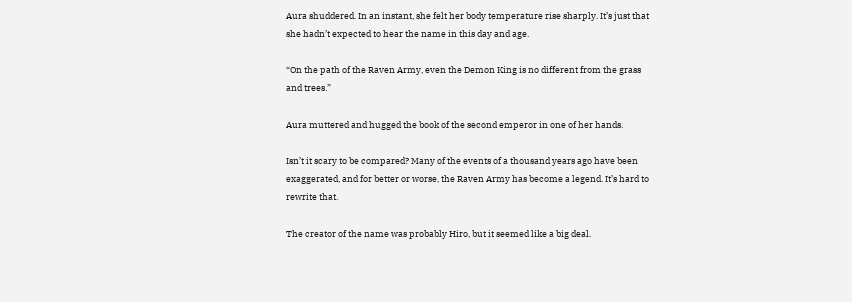Aura shuddered. In an instant, she felt her body temperature rise sharply. It’s just that she hadn’t expected to hear the name in this day and age.

“On the path of the Raven Army, even the Demon King is no different from the grass and trees.”

Aura muttered and hugged the book of the second emperor in one of her hands.

Isn’t it scary to be compared? Many of the events of a thousand years ago have been exaggerated, and for better or worse, the Raven Army has become a legend. It’s hard to rewrite that.

The creator of the name was probably Hiro, but it seemed like a big deal.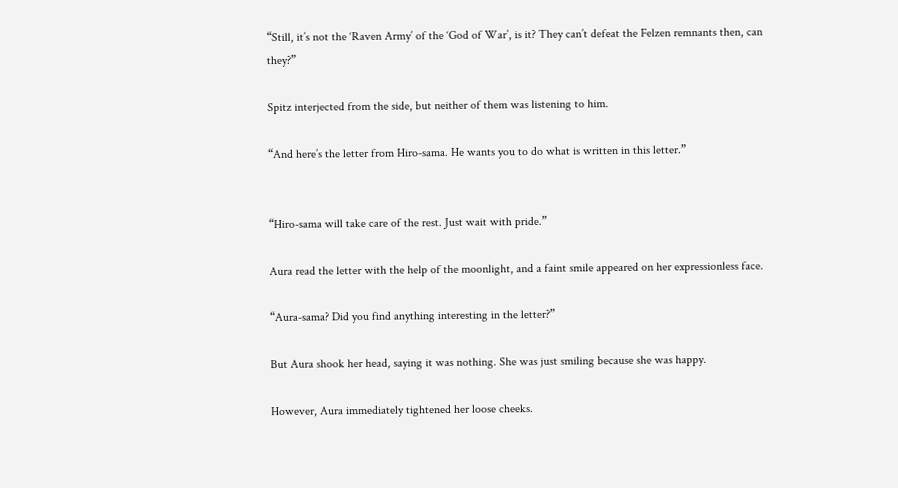“Still, it’s not the ‘Raven Army’ of the ‘God of War’, is it? They can’t defeat the Felzen remnants then, can they?”

Spitz interjected from the side, but neither of them was listening to him.

“And here’s the letter from Hiro-sama. He wants you to do what is written in this letter.”


“Hiro-sama will take care of the rest. Just wait with pride.”

Aura read the letter with the help of the moonlight, and a faint smile appeared on her expressionless face.

“Aura-sama? Did you find anything interesting in the letter?”

But Aura shook her head, saying it was nothing. She was just smiling because she was happy.

However, Aura immediately tightened her loose cheeks.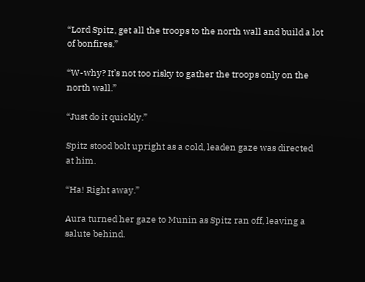“Lord Spitz, get all the troops to the north wall and build a lot of bonfires.”

“W-why? It’s not too risky to gather the troops only on the north wall.”

“Just do it quickly.”

Spitz stood bolt upright as a cold, leaden gaze was directed at him.

“Ha! Right away.”

Aura turned her gaze to Munin as Spitz ran off, leaving a salute behind.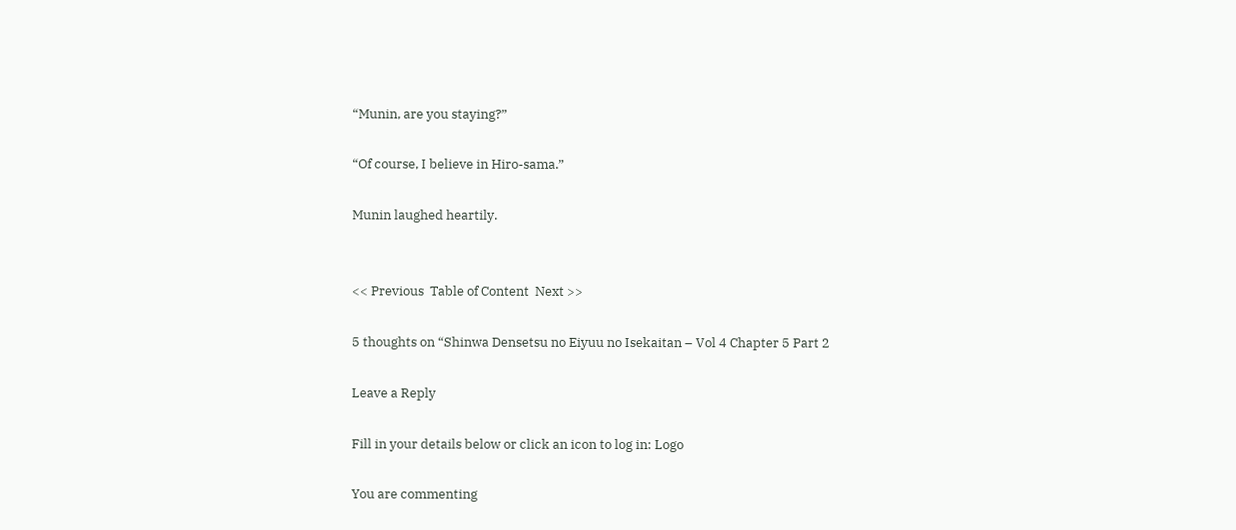“Munin, are you staying?”

“Of course, I believe in Hiro-sama.”

Munin laughed heartily.


<< Previous  Table of Content  Next >>

5 thoughts on “Shinwa Densetsu no Eiyuu no Isekaitan – Vol 4 Chapter 5 Part 2

Leave a Reply

Fill in your details below or click an icon to log in: Logo

You are commenting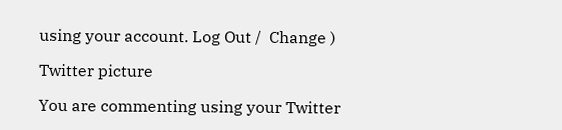using your account. Log Out /  Change )

Twitter picture

You are commenting using your Twitter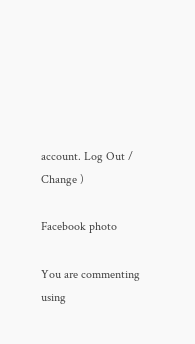account. Log Out /  Change )

Facebook photo

You are commenting using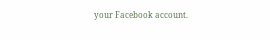your Facebook account.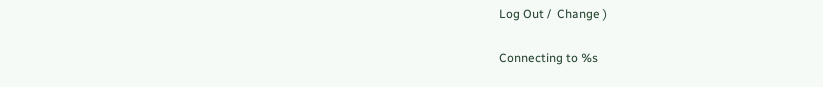Log Out /  Change )

Connecting to %s